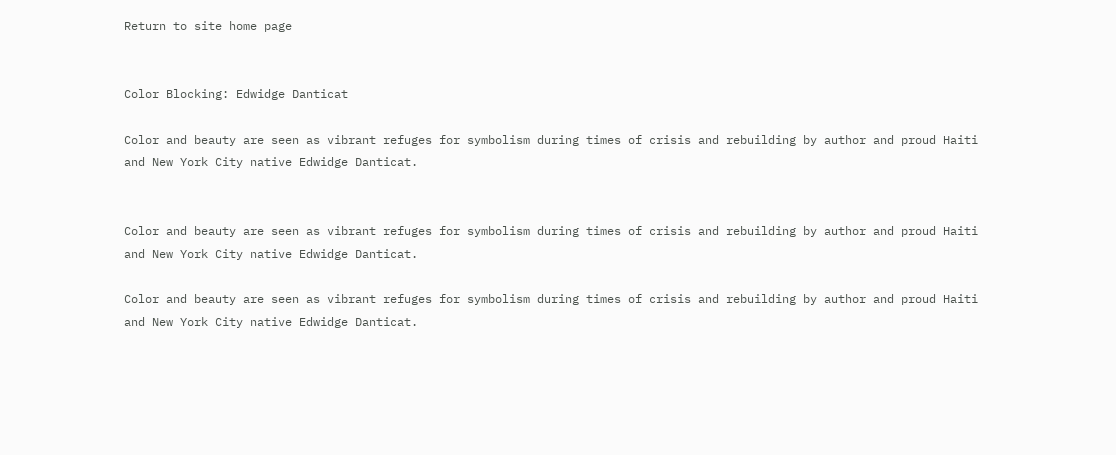Return to site home page


Color Blocking: Edwidge Danticat

Color and beauty are seen as vibrant refuges for symbolism during times of crisis and rebuilding by author and proud Haiti and New York City native Edwidge Danticat.


Color and beauty are seen as vibrant refuges for symbolism during times of crisis and rebuilding by author and proud Haiti and New York City native Edwidge Danticat.

Color and beauty are seen as vibrant refuges for symbolism during times of crisis and rebuilding by author and proud Haiti and New York City native Edwidge Danticat.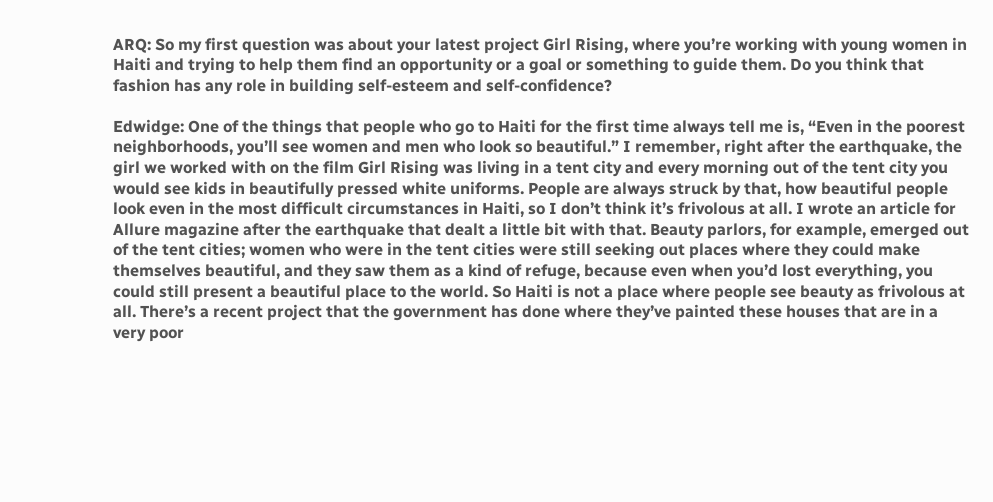ARQ: So my first question was about your latest project Girl Rising, where you’re working with young women in Haiti and trying to help them find an opportunity or a goal or something to guide them. Do you think that fashion has any role in building self-esteem and self-confidence?

Edwidge: One of the things that people who go to Haiti for the first time always tell me is, “Even in the poorest neighborhoods, you’ll see women and men who look so beautiful.” I remember, right after the earthquake, the girl we worked with on the film Girl Rising was living in a tent city and every morning out of the tent city you would see kids in beautifully pressed white uniforms. People are always struck by that, how beautiful people look even in the most difficult circumstances in Haiti, so I don’t think it’s frivolous at all. I wrote an article for Allure magazine after the earthquake that dealt a little bit with that. Beauty parlors, for example, emerged out of the tent cities; women who were in the tent cities were still seeking out places where they could make themselves beautiful, and they saw them as a kind of refuge, because even when you’d lost everything, you could still present a beautiful place to the world. So Haiti is not a place where people see beauty as frivolous at all. There’s a recent project that the government has done where they’ve painted these houses that are in a very poor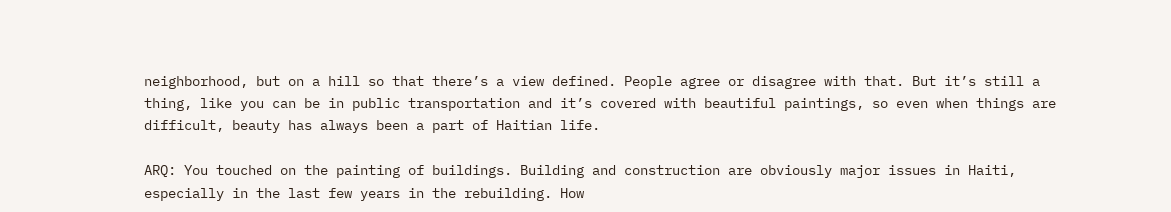neighborhood, but on a hill so that there’s a view defined. People agree or disagree with that. But it’s still a thing, like you can be in public transportation and it’s covered with beautiful paintings, so even when things are difficult, beauty has always been a part of Haitian life.

ARQ: You touched on the painting of buildings. Building and construction are obviously major issues in Haiti, especially in the last few years in the rebuilding. How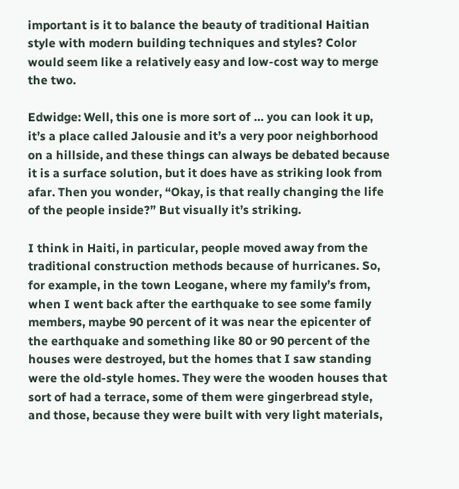important is it to balance the beauty of traditional Haitian style with modern building techniques and styles? Color would seem like a relatively easy and low-cost way to merge the two.

Edwidge: Well, this one is more sort of … you can look it up, it’s a place called Jalousie and it’s a very poor neighborhood on a hillside, and these things can always be debated because it is a surface solution, but it does have as striking look from afar. Then you wonder, “Okay, is that really changing the life of the people inside?” But visually it’s striking.

I think in Haiti, in particular, people moved away from the traditional construction methods because of hurricanes. So, for example, in the town Leogane, where my family’s from, when I went back after the earthquake to see some family members, maybe 90 percent of it was near the epicenter of the earthquake and something like 80 or 90 percent of the houses were destroyed, but the homes that I saw standing were the old-style homes. They were the wooden houses that sort of had a terrace, some of them were gingerbread style, and those, because they were built with very light materials,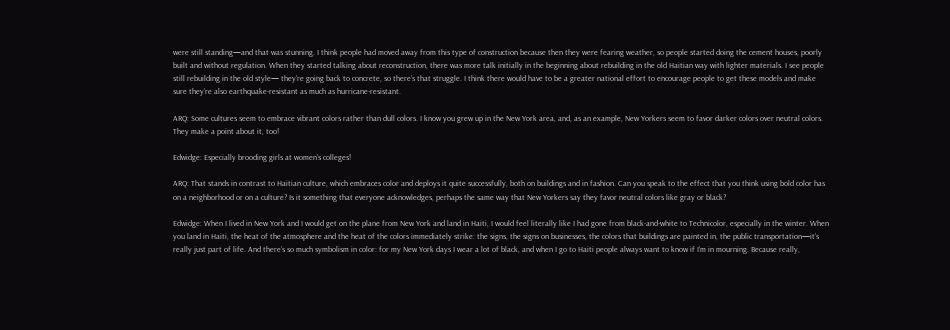were still standing—and that was stunning. I think people had moved away from this type of construction because then they were fearing weather, so people started doing the cement houses, poorly built and without regulation. When they started talking about reconstruction, there was more talk initially in the beginning about rebuilding in the old Haitian way with lighter materials. I see people still rebuilding in the old style— they’re going back to concrete, so there’s that struggle. I think there would have to be a greater national effort to encourage people to get these models and make sure they’re also earthquake-resistant as much as hurricane-resistant.

ARQ: Some cultures seem to embrace vibrant colors rather than dull colors. I know you grew up in the New York area, and, as an example, New Yorkers seem to favor darker colors over neutral colors. They make a point about it, too!

Edwidge: Especially brooding girls at women’s colleges!

ARQ: That stands in contrast to Haitian culture, which embraces color and deploys it quite successfully, both on buildings and in fashion. Can you speak to the effect that you think using bold color has on a neighborhood or on a culture? Is it something that everyone acknowledges, perhaps the same way that New Yorkers say they favor neutral colors like gray or black?

Edwidge: When I lived in New York and I would get on the plane from New York and land in Haiti, I would feel literally like I had gone from black-and-white to Technicolor, especially in the winter. When you land in Haiti, the heat of the atmosphere and the heat of the colors immediately strike: the signs, the signs on businesses, the colors that buildings are painted in, the public transportation—it’s really just part of life. And there’s so much symbolism in color: for my New York days I wear a lot of black, and when I go to Haiti people always want to know if I’m in mourning. Because really,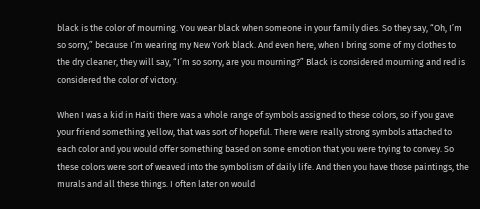black is the color of mourning. You wear black when someone in your family dies. So they say, “Oh, I’m so sorry,” because I’m wearing my New York black. And even here, when I bring some of my clothes to the dry cleaner, they will say, “I’m so sorry, are you mourning?” Black is considered mourning and red is considered the color of victory.

When I was a kid in Haiti there was a whole range of symbols assigned to these colors, so if you gave your friend something yellow, that was sort of hopeful. There were really strong symbols attached to each color and you would offer something based on some emotion that you were trying to convey. So these colors were sort of weaved into the symbolism of daily life. And then you have those paintings, the murals and all these things. I often later on would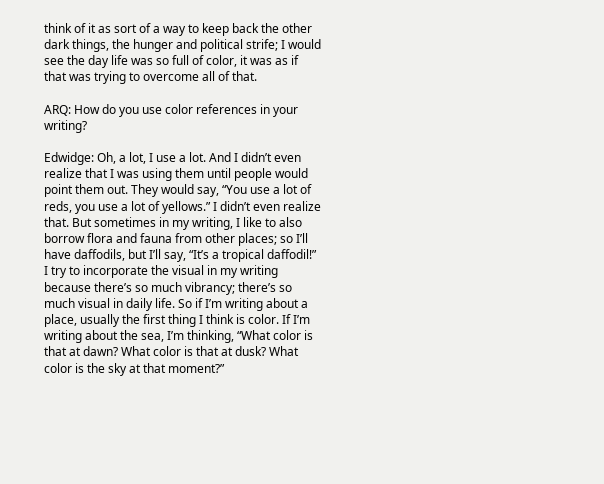think of it as sort of a way to keep back the other dark things, the hunger and political strife; I would see the day life was so full of color, it was as if that was trying to overcome all of that.

ARQ: How do you use color references in your writing?

Edwidge: Oh, a lot, I use a lot. And I didn’t even realize that I was using them until people would point them out. They would say, “You use a lot of reds, you use a lot of yellows.” I didn’t even realize that. But sometimes in my writing, I like to also borrow flora and fauna from other places; so I’ll have daffodils, but I’ll say, “It’s a tropical daffodil!” I try to incorporate the visual in my writing because there’s so much vibrancy; there’s so much visual in daily life. So if I’m writing about a place, usually the first thing I think is color. If I’m writing about the sea, I’m thinking, “What color is that at dawn? What color is that at dusk? What color is the sky at that moment?”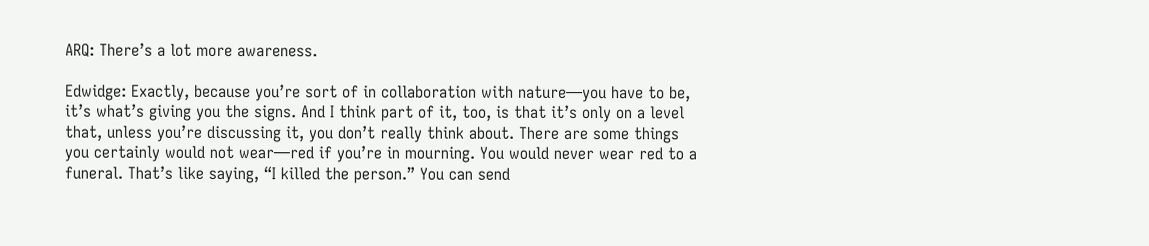ARQ: There’s a lot more awareness.

Edwidge: Exactly, because you’re sort of in collaboration with nature—you have to be, it’s what’s giving you the signs. And I think part of it, too, is that it’s only on a level that, unless you’re discussing it, you don’t really think about. There are some things you certainly would not wear—red if you’re in mourning. You would never wear red to a funeral. That’s like saying, “I killed the person.” You can send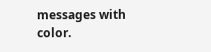messages with color.